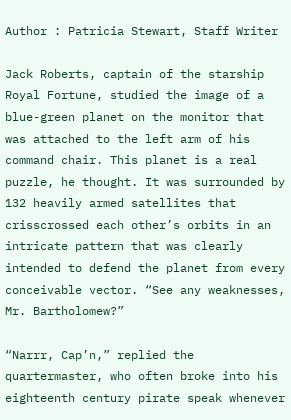Author : Patricia Stewart, Staff Writer

Jack Roberts, captain of the starship Royal Fortune, studied the image of a blue-green planet on the monitor that was attached to the left arm of his command chair. This planet is a real puzzle, he thought. It was surrounded by 132 heavily armed satellites that crisscrossed each other’s orbits in an intricate pattern that was clearly intended to defend the planet from every conceivable vector. “See any weaknesses, Mr. Bartholomew?”

“Narrr, Cap’n,” replied the quartermaster, who often broke into his eighteenth century pirate speak whenever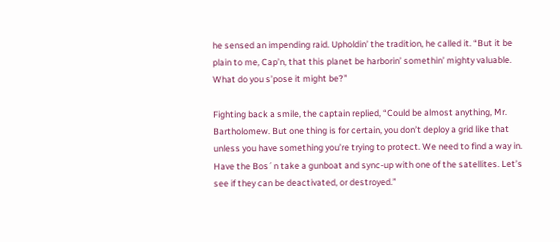he sensed an impending raid. Upholdin’ the tradition, he called it. “But it be plain to me, Cap’n, that this planet be harborin’ somethin’ mighty valuable. What do you s’pose it might be?”

Fighting back a smile, the captain replied, “Could be almost anything, Mr. Bartholomew. But one thing is for certain, you don’t deploy a grid like that unless you have something you’re trying to protect. We need to find a way in. Have the Bos´n take a gunboat and sync-up with one of the satellites. Let’s see if they can be deactivated, or destroyed.”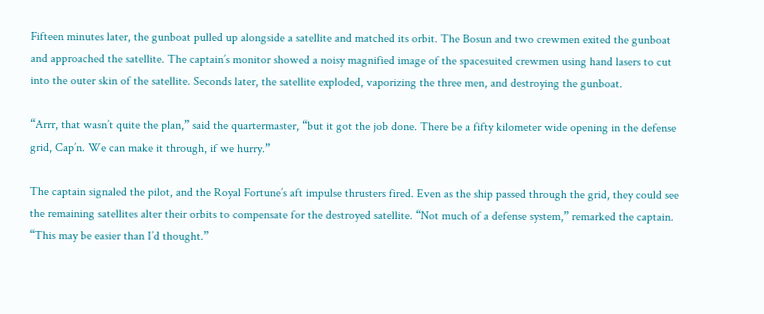Fifteen minutes later, the gunboat pulled up alongside a satellite and matched its orbit. The Bosun and two crewmen exited the gunboat and approached the satellite. The captain’s monitor showed a noisy magnified image of the spacesuited crewmen using hand lasers to cut into the outer skin of the satellite. Seconds later, the satellite exploded, vaporizing the three men, and destroying the gunboat.

“Arrr, that wasn’t quite the plan,” said the quartermaster, “but it got the job done. There be a fifty kilometer wide opening in the defense grid, Cap’n. We can make it through, if we hurry.”

The captain signaled the pilot, and the Royal Fortune’s aft impulse thrusters fired. Even as the ship passed through the grid, they could see the remaining satellites alter their orbits to compensate for the destroyed satellite. “Not much of a defense system,” remarked the captain. “This may be easier than I’d thought.”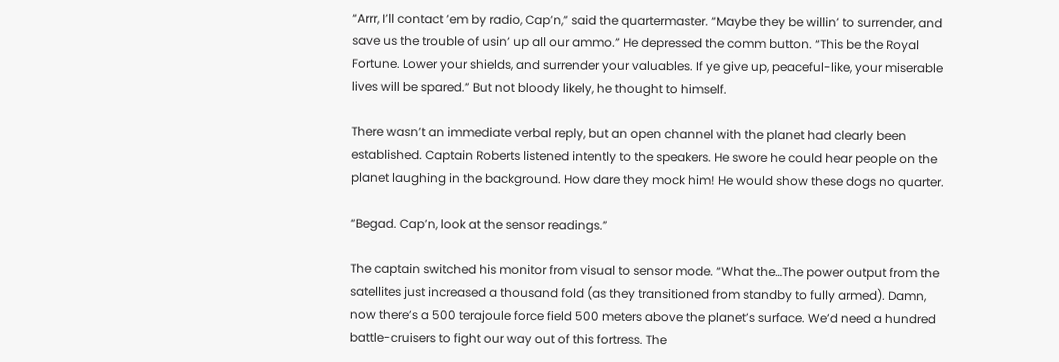“Arrr, I’ll contact ’em by radio, Cap’n,” said the quartermaster. “Maybe they be willin’ to surrender, and save us the trouble of usin’ up all our ammo.” He depressed the comm button. “This be the Royal Fortune. Lower your shields, and surrender your valuables. If ye give up, peaceful-like, your miserable lives will be spared.” But not bloody likely, he thought to himself.

There wasn’t an immediate verbal reply, but an open channel with the planet had clearly been established. Captain Roberts listened intently to the speakers. He swore he could hear people on the planet laughing in the background. How dare they mock him! He would show these dogs no quarter.

“Begad. Cap’n, look at the sensor readings.”

The captain switched his monitor from visual to sensor mode. “What the…The power output from the satellites just increased a thousand fold (as they transitioned from standby to fully armed). Damn, now there’s a 500 terajoule force field 500 meters above the planet’s surface. We’d need a hundred battle-cruisers to fight our way out of this fortress. The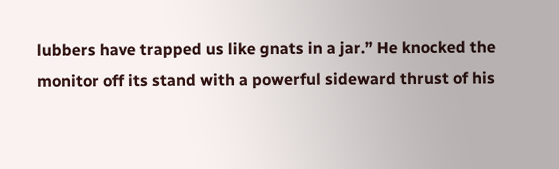lubbers have trapped us like gnats in a jar.” He knocked the monitor off its stand with a powerful sideward thrust of his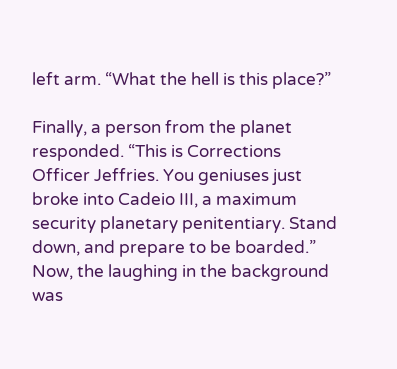left arm. “What the hell is this place?”

Finally, a person from the planet responded. “This is Corrections Officer Jeffries. You geniuses just broke into Cadeio III, a maximum security planetary penitentiary. Stand down, and prepare to be boarded.” Now, the laughing in the background was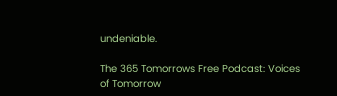undeniable.

The 365 Tomorrows Free Podcast: Voices of Tomorrow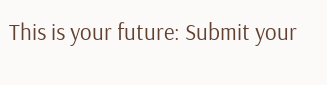This is your future: Submit your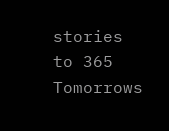stories to 365 Tomorrows